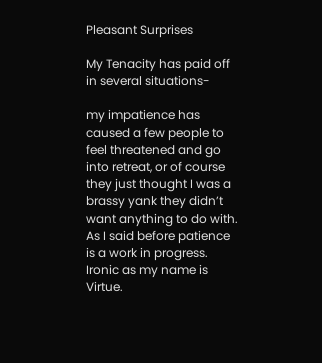Pleasant Surprises

My Tenacity has paid off in several situations-

my impatience has caused a few people to feel threatened and go into retreat, or of course they just thought I was a brassy yank they didn’t want anything to do with.
As I said before patience is a work in progress. Ironic as my name is Virtue.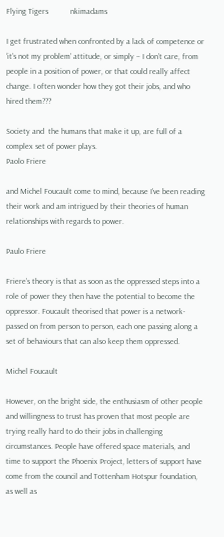Flying Tigers           nkimadams

I get frustrated when confronted by a lack of competence or ‘it’s not my problem’ attitude, or simply – I don’t care, from people in a position of power, or that could really affect change. I often wonder how they got their jobs, and who hired them???

Society and  the humans that make it up, are full of a complex set of power plays.
Paolo Friere

and Michel Foucault come to mind, because I’ve been reading their work and am intrigued by their theories of human relationships with regards to power.

Paulo Friere

Friere’s theory is that as soon as the oppressed steps into a role of power they then have the potential to become the oppressor. Foucault theorised that power is a network- passed on from person to person, each one passing along a set of behaviours that can also keep them oppressed.

Michel Foucault

However, on the bright side, the enthusiasm of other people and willingness to trust has proven that most people are trying really hard to do their jobs in challenging circumstances. People have offered space materials, and time to support the Phoenix Project, letters of support have come from the council and Tottenham Hotspur foundation, as well as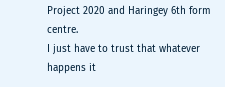Project 2020 and Haringey 6th form centre.
I just have to trust that whatever happens it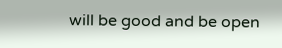will be good and be open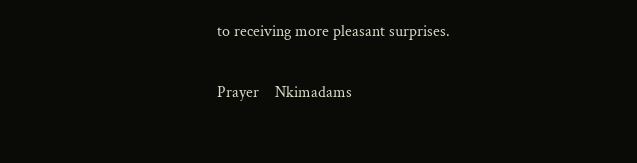to receiving more pleasant surprises.

Prayer    Nkimadams